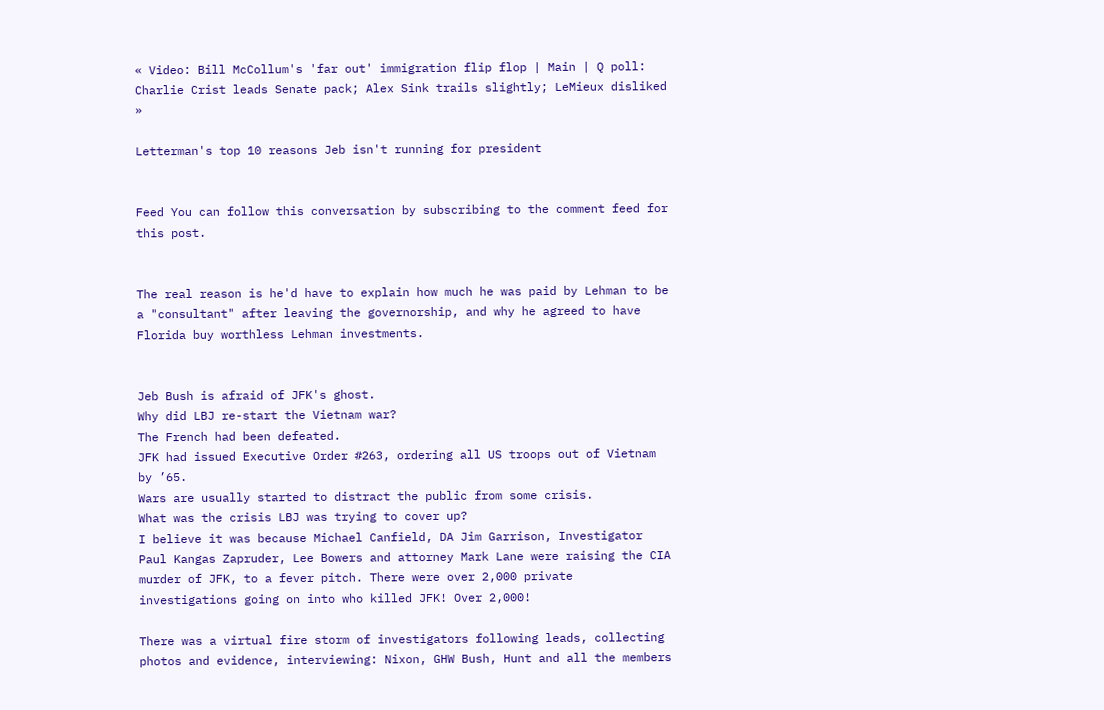« Video: Bill McCollum's 'far out' immigration flip flop | Main | Q poll: Charlie Crist leads Senate pack; Alex Sink trails slightly; LeMieux disliked »

Letterman's top 10 reasons Jeb isn't running for president


Feed You can follow this conversation by subscribing to the comment feed for this post.


The real reason is he'd have to explain how much he was paid by Lehman to be a "consultant" after leaving the governorship, and why he agreed to have Florida buy worthless Lehman investments.


Jeb Bush is afraid of JFK's ghost.
Why did LBJ re-start the Vietnam war?
The French had been defeated.
JFK had issued Executive Order #263, ordering all US troops out of Vietnam by ’65.
Wars are usually started to distract the public from some crisis.
What was the crisis LBJ was trying to cover up?
I believe it was because Michael Canfield, DA Jim Garrison, Investigator Paul Kangas Zapruder, Lee Bowers and attorney Mark Lane were raising the CIA murder of JFK, to a fever pitch. There were over 2,000 private investigations going on into who killed JFK! Over 2,000!

There was a virtual fire storm of investigators following leads, collecting photos and evidence, interviewing: Nixon, GHW Bush, Hunt and all the members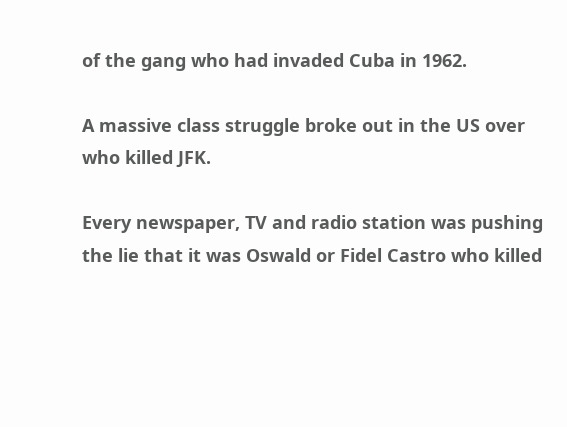of the gang who had invaded Cuba in 1962.

A massive class struggle broke out in the US over who killed JFK.

Every newspaper, TV and radio station was pushing the lie that it was Oswald or Fidel Castro who killed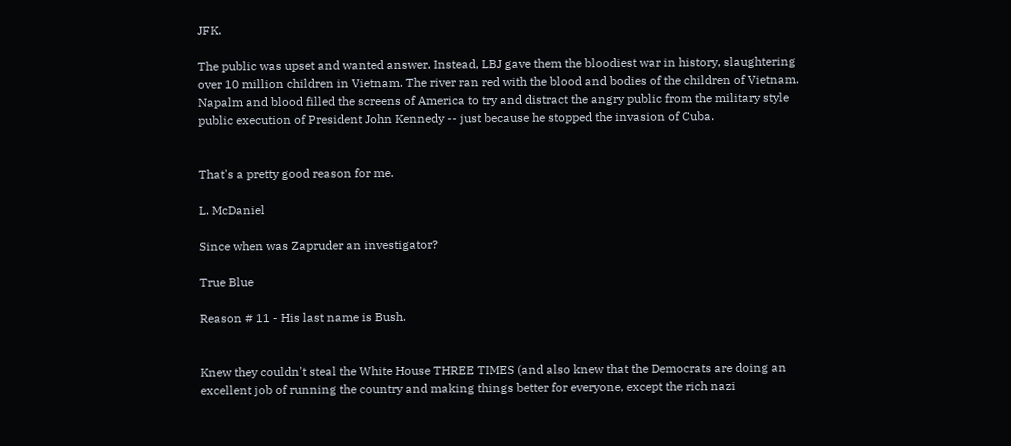JFK.

The public was upset and wanted answer. Instead, LBJ gave them the bloodiest war in history, slaughtering over 10 million children in Vietnam. The river ran red with the blood and bodies of the children of Vietnam. Napalm and blood filled the screens of America to try and distract the angry public from the military style public execution of President John Kennedy -- just because he stopped the invasion of Cuba.


That's a pretty good reason for me.

L. McDaniel

Since when was Zapruder an investigator?

True Blue

Reason # 11 - His last name is Bush.


Knew they couldn't steal the White House THREE TIMES (and also knew that the Democrats are doing an excellent job of running the country and making things better for everyone, except the rich nazi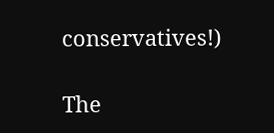conservatives!)

The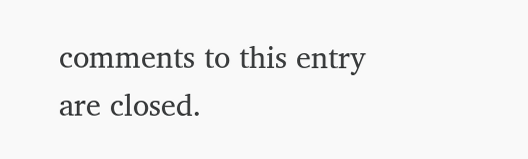comments to this entry are closed.